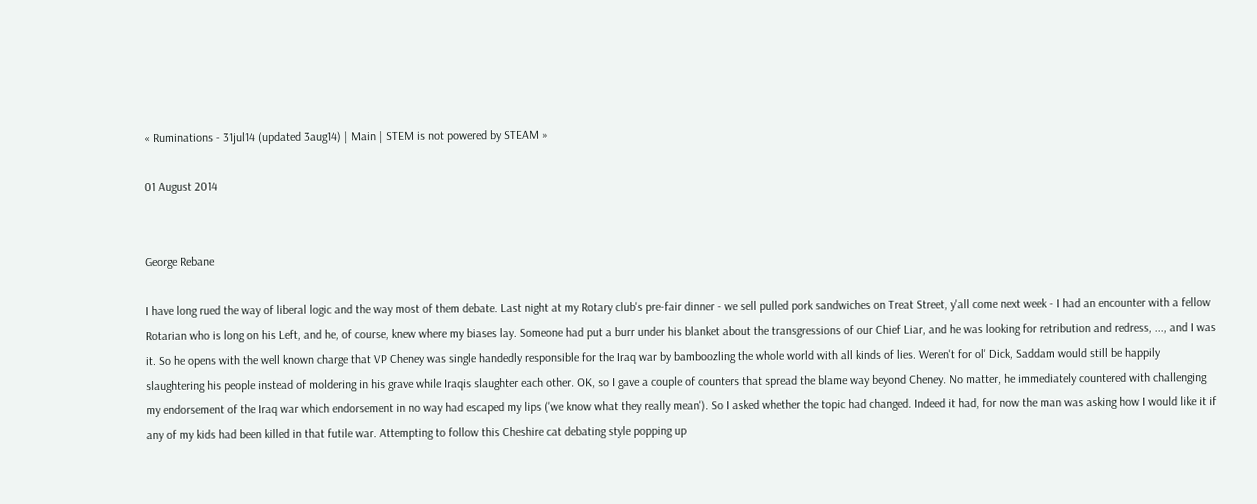« Ruminations - 31jul14 (updated 3aug14) | Main | STEM is not powered by STEAM »

01 August 2014


George Rebane

I have long rued the way of liberal logic and the way most of them debate. Last night at my Rotary club's pre-fair dinner - we sell pulled pork sandwiches on Treat Street, y'all come next week - I had an encounter with a fellow Rotarian who is long on his Left, and he, of course, knew where my biases lay. Someone had put a burr under his blanket about the transgressions of our Chief Liar, and he was looking for retribution and redress, ..., and I was it. So he opens with the well known charge that VP Cheney was single handedly responsible for the Iraq war by bamboozling the whole world with all kinds of lies. Weren't for ol' Dick, Saddam would still be happily slaughtering his people instead of moldering in his grave while Iraqis slaughter each other. OK, so I gave a couple of counters that spread the blame way beyond Cheney. No matter, he immediately countered with challenging my endorsement of the Iraq war which endorsement in no way had escaped my lips ('we know what they really mean'). So I asked whether the topic had changed. Indeed it had, for now the man was asking how I would like it if any of my kids had been killed in that futile war. Attempting to follow this Cheshire cat debating style popping up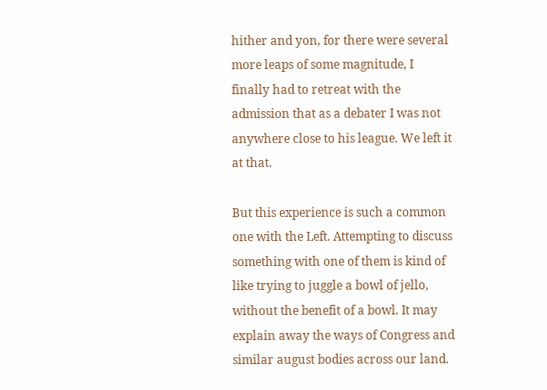hither and yon, for there were several more leaps of some magnitude, I finally had to retreat with the admission that as a debater I was not anywhere close to his league. We left it at that.

But this experience is such a common one with the Left. Attempting to discuss something with one of them is kind of like trying to juggle a bowl of jello, without the benefit of a bowl. It may explain away the ways of Congress and similar august bodies across our land.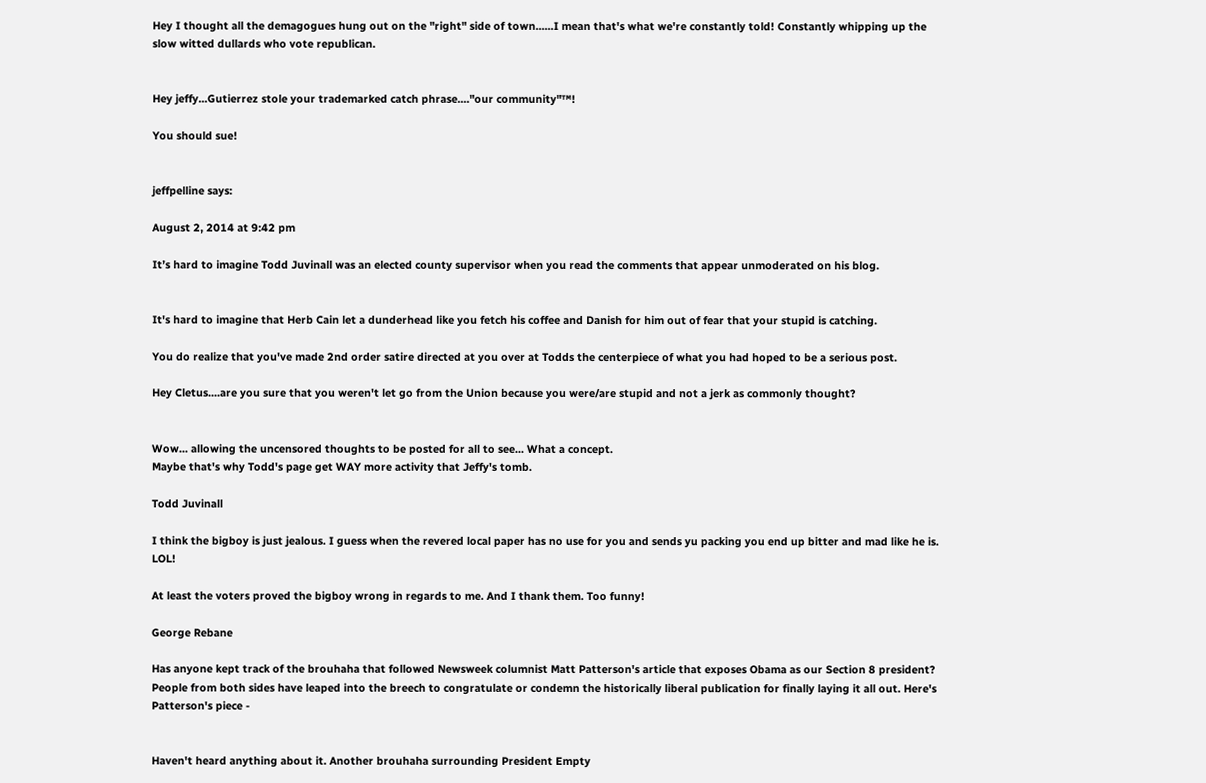Hey I thought all the demagogues hung out on the "right" side of town......I mean that's what we're constantly told! Constantly whipping up the slow witted dullards who vote republican.


Hey jeffy...Gutierrez stole your trademarked catch phrase...."our community"™!

You should sue!


jeffpelline says:

August 2, 2014 at 9:42 pm

It’s hard to imagine Todd Juvinall was an elected county supervisor when you read the comments that appear unmoderated on his blog.


It's hard to imagine that Herb Cain let a dunderhead like you fetch his coffee and Danish for him out of fear that your stupid is catching.

You do realize that you've made 2nd order satire directed at you over at Todds the centerpiece of what you had hoped to be a serious post.

Hey Cletus....are you sure that you weren't let go from the Union because you were/are stupid and not a jerk as commonly thought?


Wow... allowing the uncensored thoughts to be posted for all to see... What a concept.
Maybe that's why Todd's page get WAY more activity that Jeffy's tomb.

Todd Juvinall

I think the bigboy is just jealous. I guess when the revered local paper has no use for you and sends yu packing you end up bitter and mad like he is. LOL!

At least the voters proved the bigboy wrong in regards to me. And I thank them. Too funny!

George Rebane

Has anyone kept track of the brouhaha that followed Newsweek columnist Matt Patterson's article that exposes Obama as our Section 8 president? People from both sides have leaped into the breech to congratulate or condemn the historically liberal publication for finally laying it all out. Here's Patterson's piece -


Haven't heard anything about it. Another brouhaha surrounding President Empty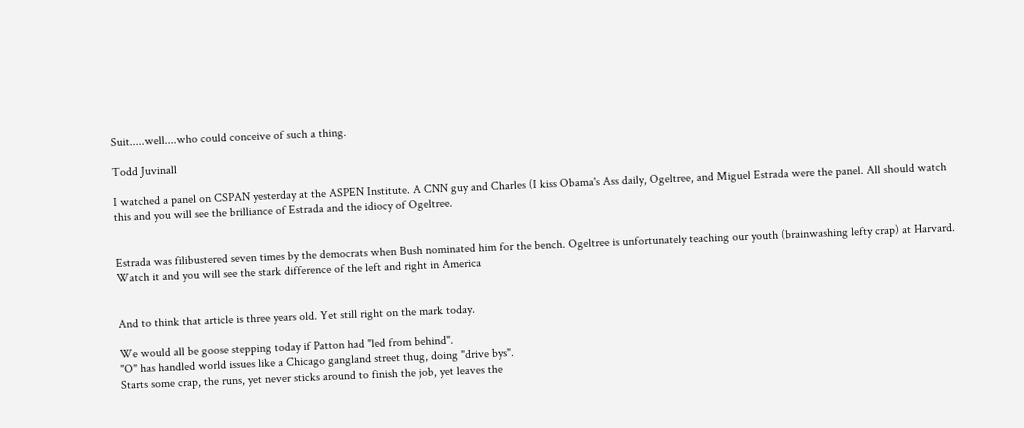Suit.....well....who could conceive of such a thing.

Todd Juvinall

I watched a panel on CSPAN yesterday at the ASPEN Institute. A CNN guy and Charles (I kiss Obama's Ass daily, Ogeltree, and Miguel Estrada were the panel. All should watch this and you will see the brilliance of Estrada and the idiocy of Ogeltree.


Estrada was filibustered seven times by the democrats when Bush nominated him for the bench. Ogeltree is unfortunately teaching our youth (brainwashing lefty crap) at Harvard. Watch it and you will see the stark difference of the left and right in America


And to think that article is three years old. Yet still right on the mark today.

We would all be goose stepping today if Patton had "led from behind".
"O" has handled world issues like a Chicago gangland street thug, doing "drive bys".
Starts some crap, the runs, yet never sticks around to finish the job, yet leaves the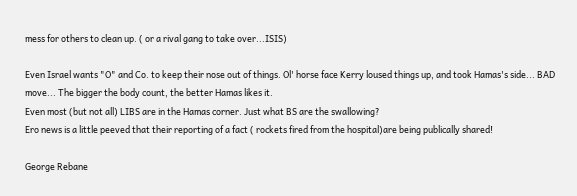mess for others to clean up. ( or a rival gang to take over...ISIS)

Even Israel wants "O" and Co. to keep their nose out of things. Ol' horse face Kerry loused things up, and took Hamas's side... BAD move... The bigger the body count, the better Hamas likes it.
Even most (but not all) LIBS are in the Hamas corner. Just what BS are the swallowing?
Ero news is a little peeved that their reporting of a fact ( rockets fired from the hospital)are being publically shared!

George Rebane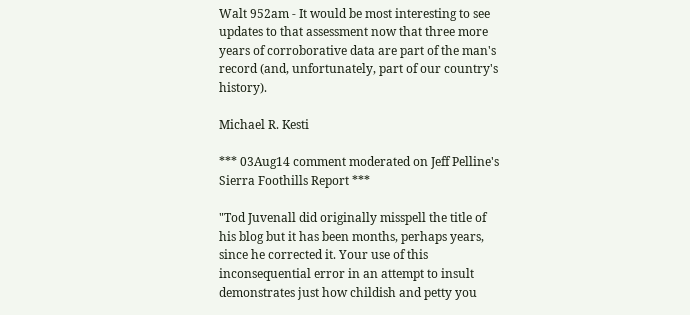Walt 952am - It would be most interesting to see updates to that assessment now that three more years of corroborative data are part of the man's record (and, unfortunately, part of our country's history).

Michael R. Kesti

*** 03Aug14 comment moderated on Jeff Pelline's Sierra Foothills Report ***

"Tod Juvenall did originally misspell the title of his blog but it has been months, perhaps years, since he corrected it. Your use of this inconsequential error in an attempt to insult demonstrates just how childish and petty you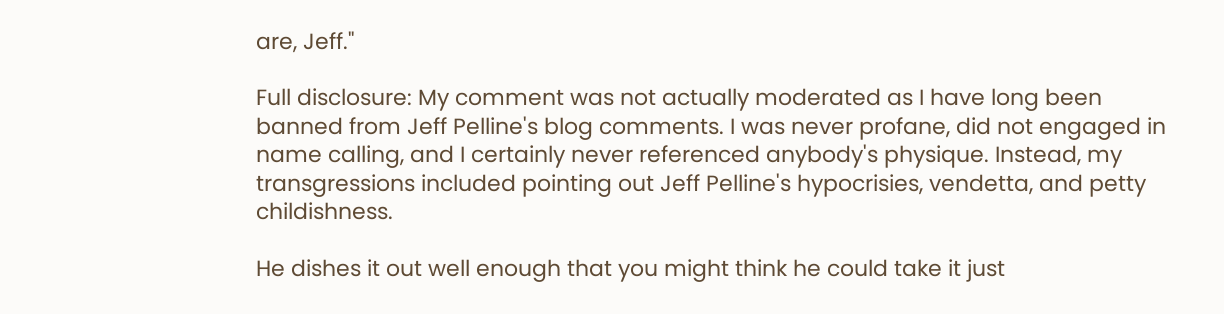are, Jeff."

Full disclosure: My comment was not actually moderated as I have long been banned from Jeff Pelline's blog comments. I was never profane, did not engaged in name calling, and I certainly never referenced anybody's physique. Instead, my transgressions included pointing out Jeff Pelline's hypocrisies, vendetta, and petty childishness.

He dishes it out well enough that you might think he could take it just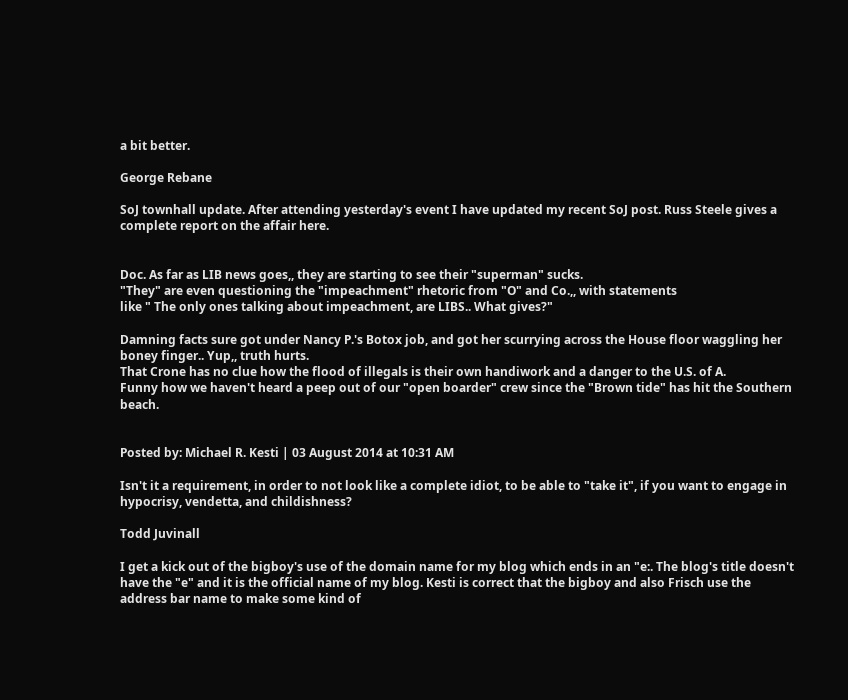a bit better.

George Rebane

SoJ townhall update. After attending yesterday's event I have updated my recent SoJ post. Russ Steele gives a complete report on the affair here.


Doc. As far as LIB news goes,, they are starting to see their "superman" sucks.
"They" are even questioning the "impeachment" rhetoric from "O" and Co.,, with statements
like " The only ones talking about impeachment, are LIBS.. What gives?"

Damning facts sure got under Nancy P.'s Botox job, and got her scurrying across the House floor waggling her boney finger.. Yup,, truth hurts.
That Crone has no clue how the flood of illegals is their own handiwork and a danger to the U.S. of A.
Funny how we haven't heard a peep out of our "open boarder" crew since the "Brown tide" has hit the Southern beach.


Posted by: Michael R. Kesti | 03 August 2014 at 10:31 AM

Isn't it a requirement, in order to not look like a complete idiot, to be able to "take it", if you want to engage in hypocrisy, vendetta, and childishness?

Todd Juvinall

I get a kick out of the bigboy's use of the domain name for my blog which ends in an "e:. The blog's title doesn't have the "e" and it is the official name of my blog. Kesti is correct that the bigboy and also Frisch use the address bar name to make some kind of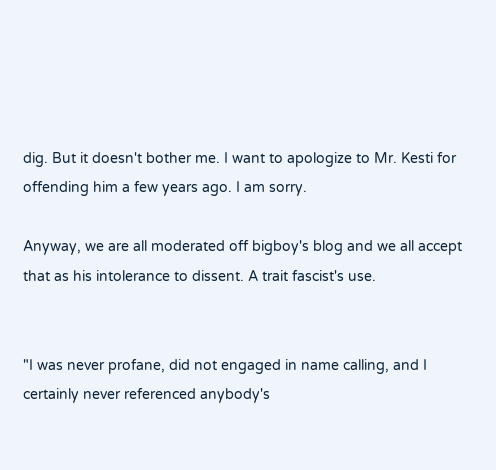dig. But it doesn't bother me. I want to apologize to Mr. Kesti for offending him a few years ago. I am sorry.

Anyway, we are all moderated off bigboy's blog and we all accept that as his intolerance to dissent. A trait fascist's use.


"I was never profane, did not engaged in name calling, and I certainly never referenced anybody's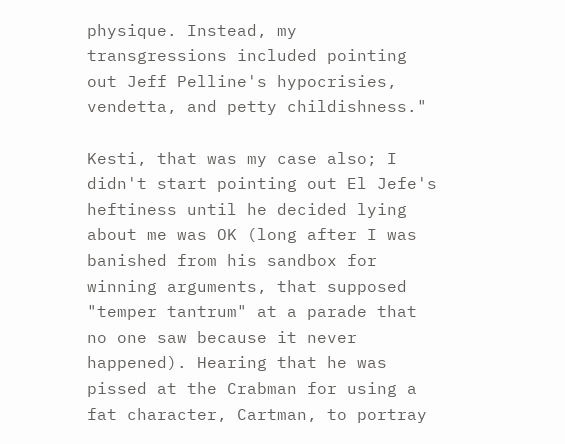physique. Instead, my transgressions included pointing out Jeff Pelline's hypocrisies, vendetta, and petty childishness."

Kesti, that was my case also; I didn't start pointing out El Jefe's heftiness until he decided lying about me was OK (long after I was banished from his sandbox for winning arguments, that supposed "temper tantrum" at a parade that no one saw because it never happened). Hearing that he was pissed at the Crabman for using a fat character, Cartman, to portray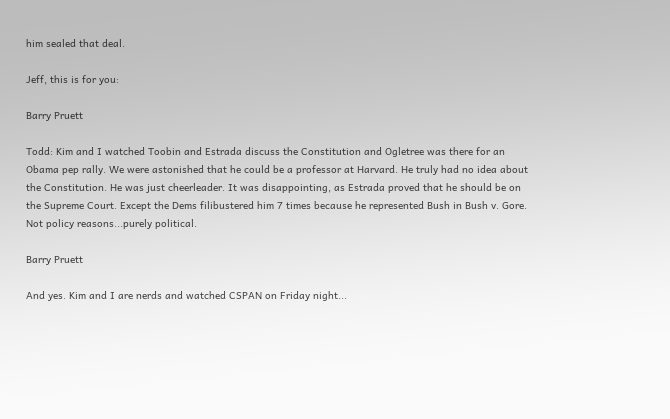him sealed that deal.

Jeff, this is for you:

Barry Pruett

Todd: Kim and I watched Toobin and Estrada discuss the Constitution and Ogletree was there for an Obama pep rally. We were astonished that he could be a professor at Harvard. He truly had no idea about the Constitution. He was just cheerleader. It was disappointing, as Estrada proved that he should be on the Supreme Court. Except the Dems filibustered him 7 times because he represented Bush in Bush v. Gore. Not policy reasons...purely political.

Barry Pruett

And yes. Kim and I are nerds and watched CSPAN on Friday night...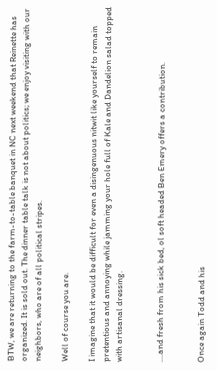BTW, we are returning to the farm-to-table banquet in NC next weekend that Reinette has organized. It is sold out. The dinner table talk is not about politics; we enjoy visiting with our neighbors, who are of all political stripes.

Well of course you are.

I imagine that it would be difficult for even a disingenuous nitwit like yourself to remain pretentious and annoying while jamming your hole full of Kale and Dandelion salad topped with artisanal dressing.


....and fresh from his sick bed, ol soft headed Ben Emery offers a contribution.


Once again Todd and his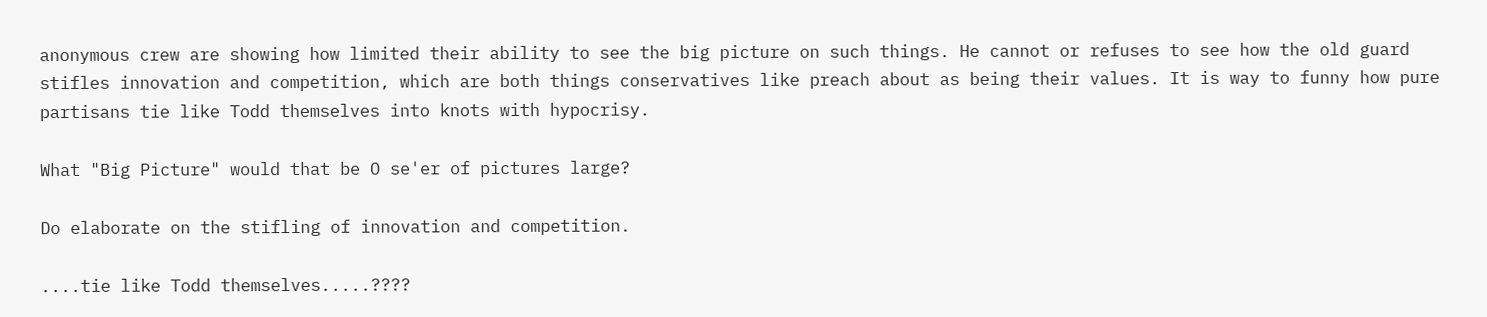anonymous crew are showing how limited their ability to see the big picture on such things. He cannot or refuses to see how the old guard stifles innovation and competition, which are both things conservatives like preach about as being their values. It is way to funny how pure partisans tie like Todd themselves into knots with hypocrisy.

What "Big Picture" would that be O se'er of pictures large?

Do elaborate on the stifling of innovation and competition.

....tie like Todd themselves.....????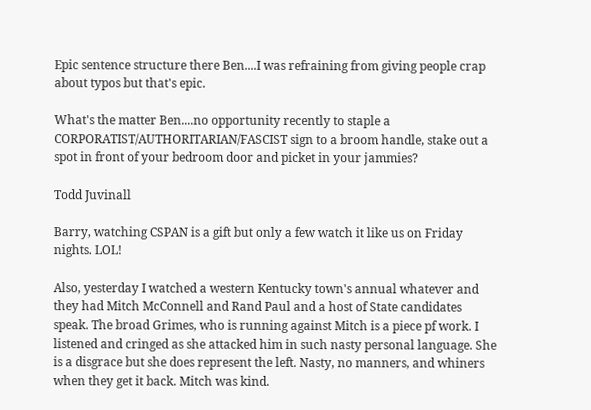Epic sentence structure there Ben....I was refraining from giving people crap about typos but that's epic.

What's the matter Ben....no opportunity recently to staple a CORPORATIST/AUTHORITARIAN/FASCIST sign to a broom handle, stake out a spot in front of your bedroom door and picket in your jammies?

Todd Juvinall

Barry, watching CSPAN is a gift but only a few watch it like us on Friday nights. LOL!

Also, yesterday I watched a western Kentucky town's annual whatever and they had Mitch McConnell and Rand Paul and a host of State candidates speak. The broad Grimes, who is running against Mitch is a piece pf work. I listened and cringed as she attacked him in such nasty personal language. She is a disgrace but she does represent the left. Nasty, no manners, and whiners when they get it back. Mitch was kind.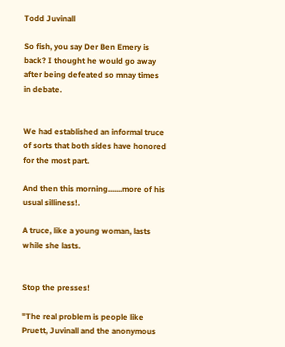Todd Juvinall

So fish, you say Der Ben Emery is back? I thought he would go away after being defeated so mnay times in debate.


We had established an informal truce of sorts that both sides have honored for the most part.

And then this morning.......more of his usual silliness!.

A truce, like a young woman, lasts while she lasts.


Stop the presses!

"The real problem is people like Pruett, Juvinall and the anonymous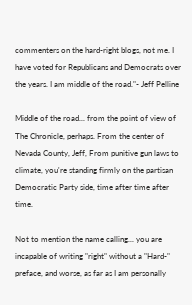commenters on the hard-right blogs, not me. I have voted for Republicans and Democrats over the years. I am middle of the road."- Jeff Pelline

Middle of the road... from the point of view of The Chronicle, perhaps. From the center of Nevada County, Jeff, From punitive gun laws to climate, you're standing firmly on the partisan Democratic Party side, time after time after time.

Not to mention the name calling... you are incapable of writing "right" without a "Hard-" preface, and worse, as far as I am personally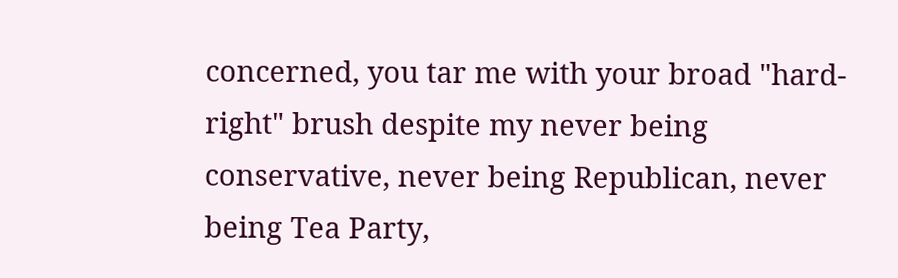concerned, you tar me with your broad "hard-right" brush despite my never being conservative, never being Republican, never being Tea Party,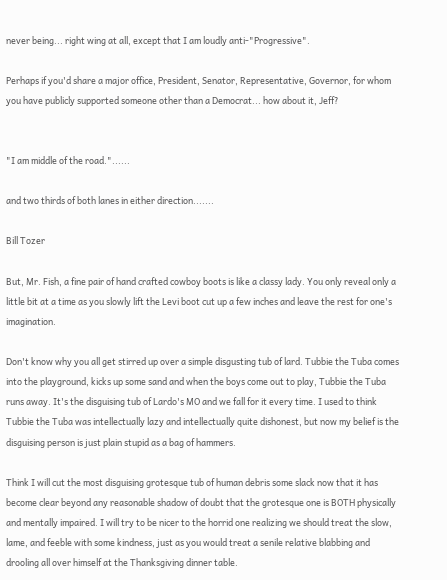never being... right wing at all, except that I am loudly anti-"Progressive".

Perhaps if you'd share a major office, President, Senator, Representative, Governor, for whom you have publicly supported someone other than a Democrat... how about it, Jeff?


"I am middle of the road."......

and two thirds of both lanes in either direction.......

Bill Tozer

But, Mr. Fish, a fine pair of hand crafted cowboy boots is like a classy lady. You only reveal only a little bit at a time as you slowly lift the Levi boot cut up a few inches and leave the rest for one's imagination.

Don't know why you all get stirred up over a simple disgusting tub of lard. Tubbie the Tuba comes into the playground, kicks up some sand and when the boys come out to play, Tubbie the Tuba runs away. It's the disguising tub of Lardo's MO and we fall for it every time. I used to think Tubbie the Tuba was intellectually lazy and intellectually quite dishonest, but now my belief is the disguising person is just plain stupid as a bag of hammers.

Think I will cut the most disguising grotesque tub of human debris some slack now that it has become clear beyond any reasonable shadow of doubt that the grotesque one is BOTH physically and mentally impaired. I will try to be nicer to the horrid one realizing we should treat the slow, lame, and feeble with some kindness, just as you would treat a senile relative blabbing and drooling all over himself at the Thanksgiving dinner table.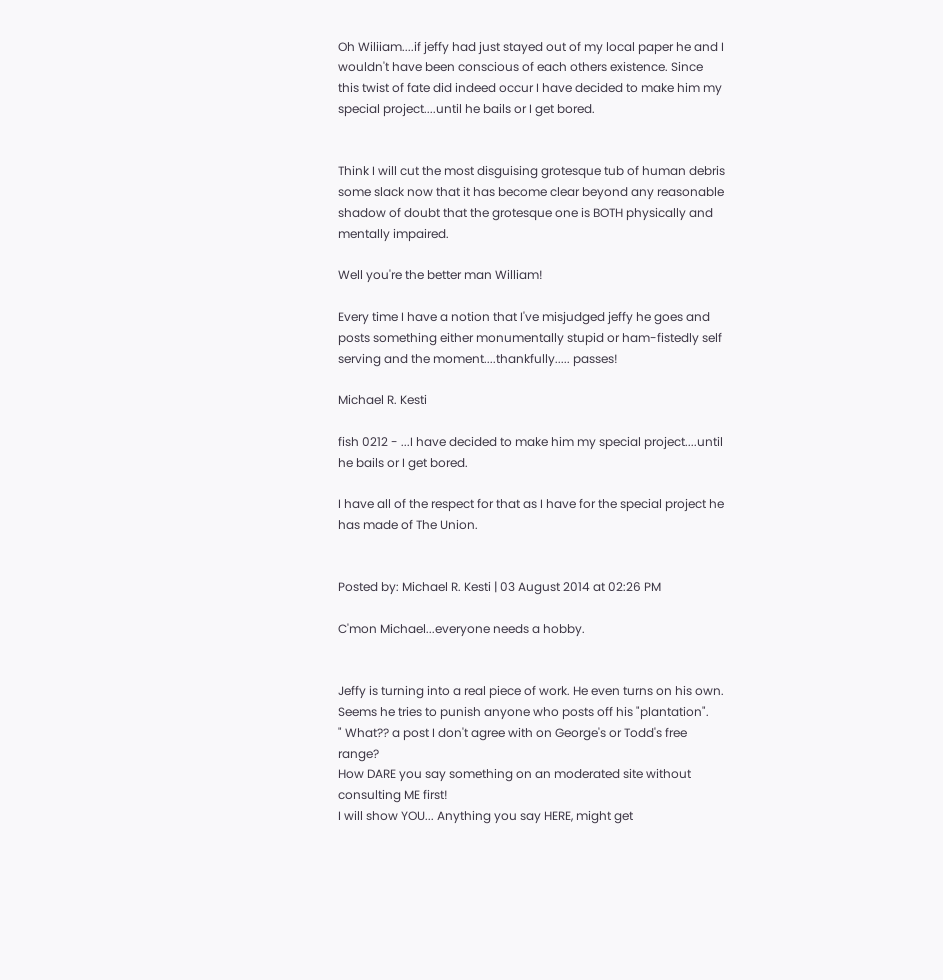Oh Wiliiam....if jeffy had just stayed out of my local paper he and I wouldn't have been conscious of each others existence. Since this twist of fate did indeed occur I have decided to make him my special project....until he bails or I get bored.


Think I will cut the most disguising grotesque tub of human debris some slack now that it has become clear beyond any reasonable shadow of doubt that the grotesque one is BOTH physically and mentally impaired.

Well you're the better man William!

Every time I have a notion that I've misjudged jeffy he goes and posts something either monumentally stupid or ham-fistedly self serving and the moment....thankfully..... passes!

Michael R. Kesti

fish 0212 - ...I have decided to make him my special project....until he bails or I get bored.

I have all of the respect for that as I have for the special project he has made of The Union.


Posted by: Michael R. Kesti | 03 August 2014 at 02:26 PM

C'mon Michael...everyone needs a hobby.


Jeffy is turning into a real piece of work. He even turns on his own.
Seems he tries to punish anyone who posts off his "plantation".
" What?? a post I don't agree with on George's or Todd's free range?
How DARE you say something on an moderated site without consulting ME first!
I will show YOU... Anything you say HERE, might get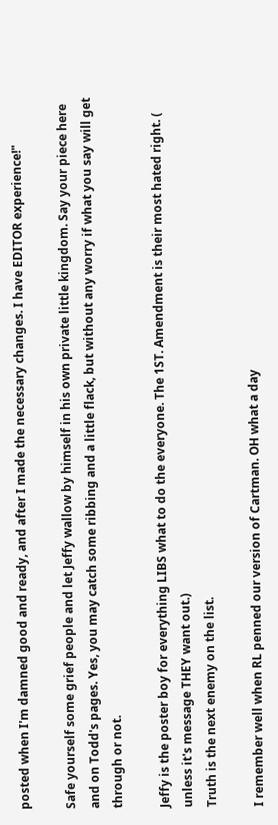posted when I'm damned good and ready, and after I made the necessary changes. I have EDITOR experience!"

Safe yourself some grief people and let Jeffy wallow by himself in his own private little kingdom. Say your piece here and on Todd's pages. Yes, you may catch some ribbing and a little flack, but without any worry if what you say will get through or not.

Jeffy is the poster boy for everything LIBS what to do the everyone. The 1ST. Amendment is their most hated right. ( unless it's message THEY want out.)
Truth is the next enemy on the list.

I remember well when RL penned our version of Cartman. OH what a day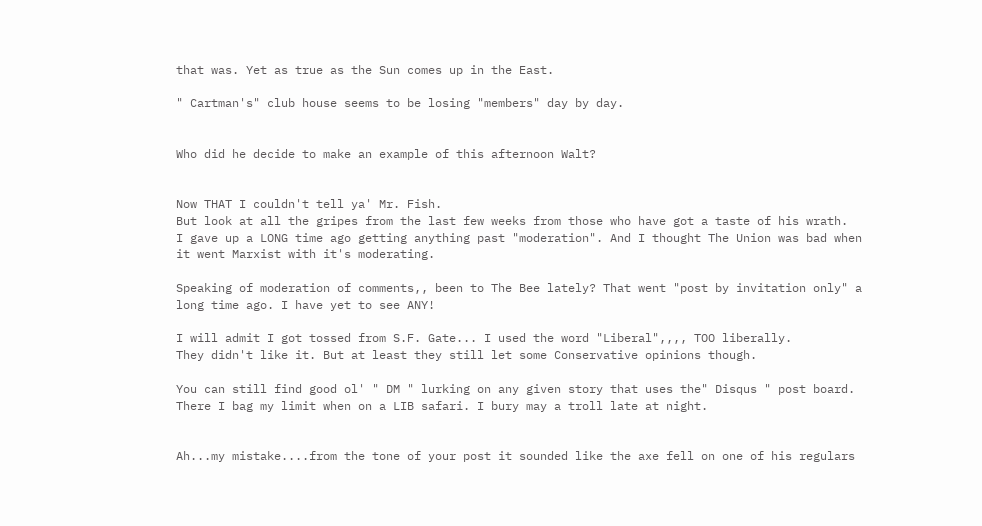that was. Yet as true as the Sun comes up in the East.

" Cartman's" club house seems to be losing "members" day by day.


Who did he decide to make an example of this afternoon Walt?


Now THAT I couldn't tell ya' Mr. Fish.
But look at all the gripes from the last few weeks from those who have got a taste of his wrath.
I gave up a LONG time ago getting anything past "moderation". And I thought The Union was bad when it went Marxist with it's moderating.

Speaking of moderation of comments,, been to The Bee lately? That went "post by invitation only" a long time ago. I have yet to see ANY!

I will admit I got tossed from S.F. Gate... I used the word "Liberal",,,, TOO liberally.
They didn't like it. But at least they still let some Conservative opinions though.

You can still find good ol' " DM " lurking on any given story that uses the" Disqus " post board. There I bag my limit when on a LIB safari. I bury may a troll late at night.


Ah...my mistake....from the tone of your post it sounded like the axe fell on one of his regulars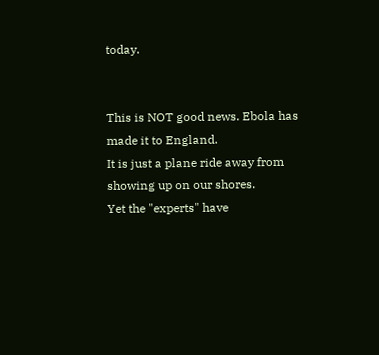today.


This is NOT good news. Ebola has made it to England.
It is just a plane ride away from showing up on our shores.
Yet the "experts" have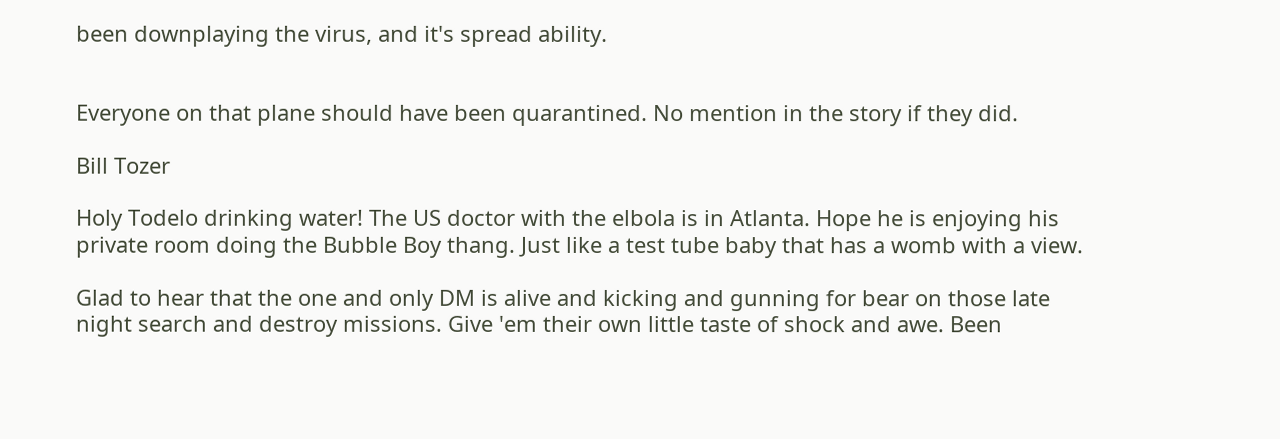been downplaying the virus, and it's spread ability.


Everyone on that plane should have been quarantined. No mention in the story if they did.

Bill Tozer

Holy Todelo drinking water! The US doctor with the elbola is in Atlanta. Hope he is enjoying his private room doing the Bubble Boy thang. Just like a test tube baby that has a womb with a view.

Glad to hear that the one and only DM is alive and kicking and gunning for bear on those late night search and destroy missions. Give 'em their own little taste of shock and awe. Been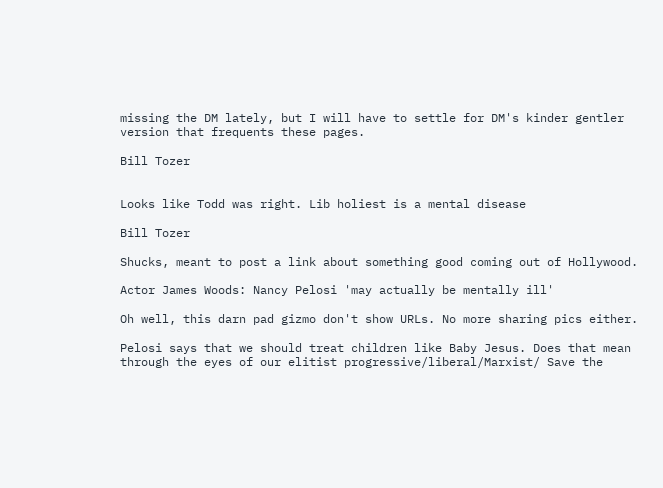missing the DM lately, but I will have to settle for DM's kinder gentler version that frequents these pages.

Bill Tozer


Looks like Todd was right. Lib holiest is a mental disease

Bill Tozer

Shucks, meant to post a link about something good coming out of Hollywood.

Actor James Woods: Nancy Pelosi 'may actually be mentally ill'

Oh well, this darn pad gizmo don't show URLs. No more sharing pics either.

Pelosi says that we should treat children like Baby Jesus. Does that mean through the eyes of our elitist progressive/liberal/Marxist/ Save the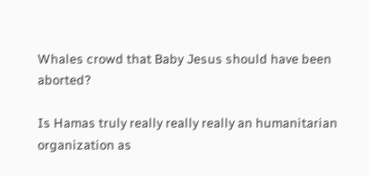Whales crowd that Baby Jesus should have been aborted?

Is Hamas truly really really really an humanitarian organization as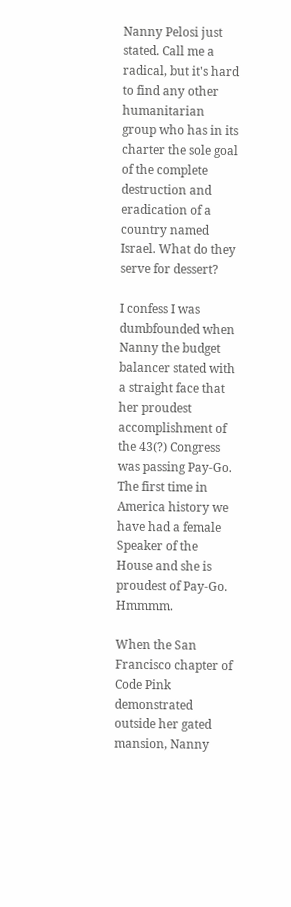Nanny Pelosi just stated. Call me a radical, but it's hard to find any other humanitarian group who has in its charter the sole goal of the complete destruction and eradication of a country named Israel. What do they serve for dessert?

I confess I was dumbfounded when Nanny the budget balancer stated with a straight face that her proudest accomplishment of the 43(?) Congress was passing Pay-Go. The first time in America history we have had a female Speaker of the House and she is proudest of Pay-Go. Hmmmm.

When the San Francisco chapter of Code Pink demonstrated outside her gated mansion, Nanny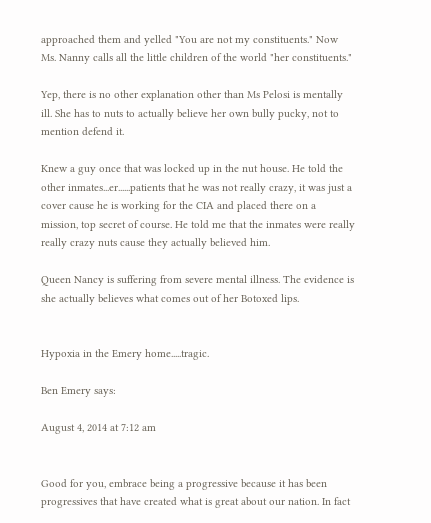approached them and yelled "You are not my constituents." Now Ms. Nanny calls all the little children of the world "her constituents."

Yep, there is no other explanation other than Ms Pelosi is mentally ill. She has to nuts to actually believe her own bully pucky, not to mention defend it.

Knew a guy once that was locked up in the nut house. He told the other inmates...er......patients that he was not really crazy, it was just a cover cause he is working for the CIA and placed there on a mission, top secret of course. He told me that the inmates were really really crazy nuts cause they actually believed him.

Queen Nancy is suffering from severe mental illness. The evidence is she actually believes what comes out of her Botoxed lips.


Hypoxia in the Emery home.....tragic.

Ben Emery says:

August 4, 2014 at 7:12 am


Good for you, embrace being a progressive because it has been progressives that have created what is great about our nation. In fact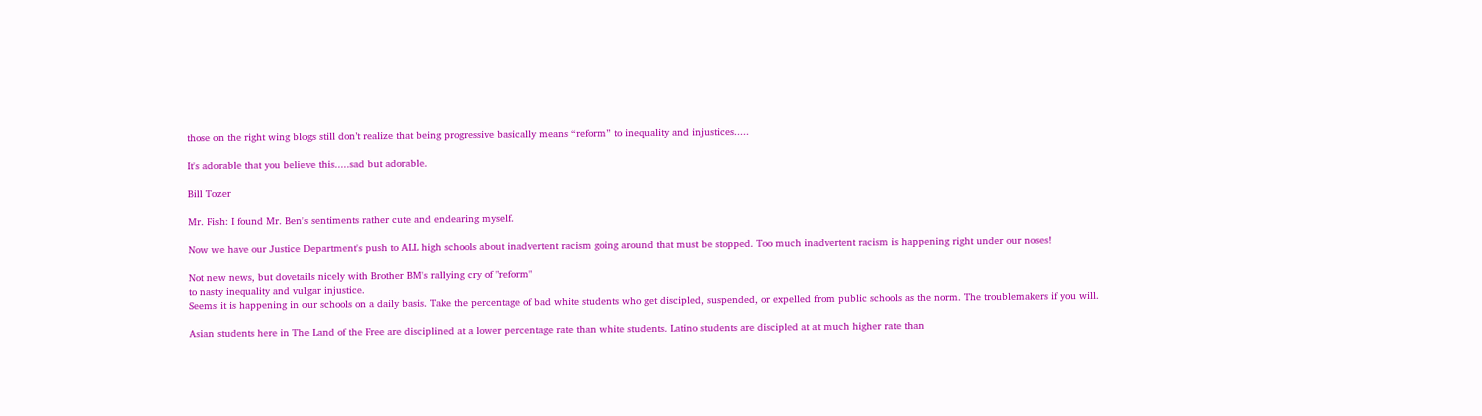those on the right wing blogs still don’t realize that being progressive basically means “reform” to inequality and injustices.....

It's adorable that you believe this.....sad but adorable.

Bill Tozer

Mr. Fish: I found Mr. Ben's sentiments rather cute and endearing myself.

Now we have our Justice Department's push to ALL high schools about inadvertent racism going around that must be stopped. Too much inadvertent racism is happening right under our noses!

Not new news, but dovetails nicely with Brother BM's rallying cry of "reform"
to nasty inequality and vulgar injustice.
Seems it is happening in our schools on a daily basis. Take the percentage of bad white students who get discipled, suspended, or expelled from public schools as the norm. The troublemakers if you will.

Asian students here in The Land of the Free are disciplined at a lower percentage rate than white students. Latino students are discipled at at much higher rate than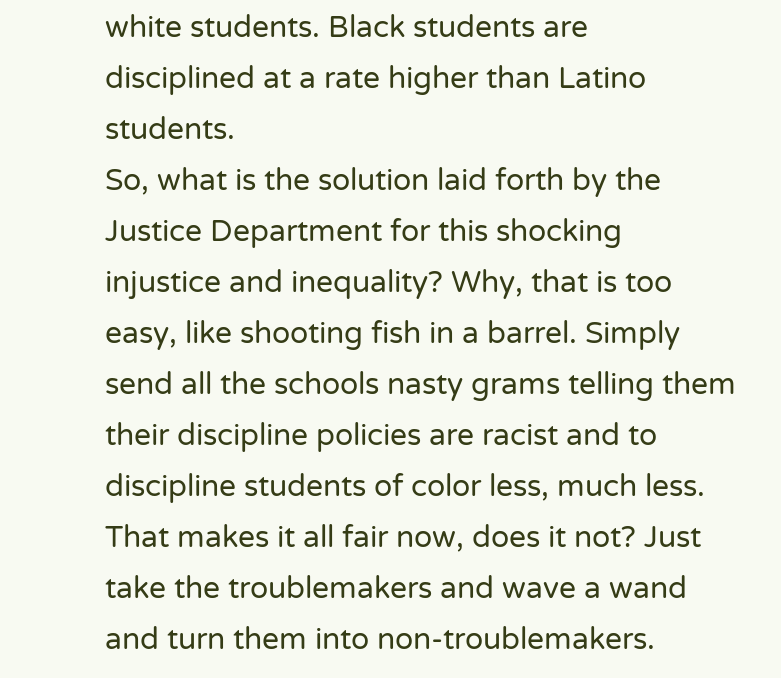white students. Black students are disciplined at a rate higher than Latino students.
So, what is the solution laid forth by the Justice Department for this shocking injustice and inequality? Why, that is too easy, like shooting fish in a barrel. Simply send all the schools nasty grams telling them their discipline policies are racist and to discipline students of color less, much less. That makes it all fair now, does it not? Just take the troublemakers and wave a wand and turn them into non-troublemakers.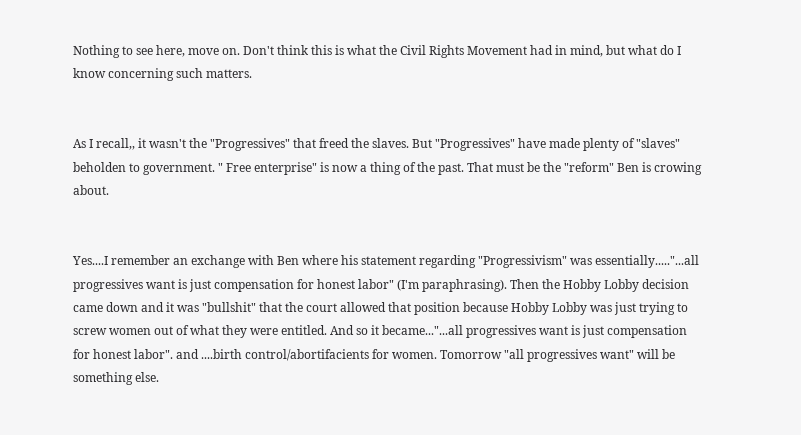Nothing to see here, move on. Don't think this is what the Civil Rights Movement had in mind, but what do I know concerning such matters.


As I recall,, it wasn't the "Progressives" that freed the slaves. But "Progressives" have made plenty of "slaves" beholden to government. " Free enterprise" is now a thing of the past. That must be the "reform" Ben is crowing about.


Yes....I remember an exchange with Ben where his statement regarding "Progressivism" was essentially....."...all progressives want is just compensation for honest labor" (I'm paraphrasing). Then the Hobby Lobby decision came down and it was "bullshit" that the court allowed that position because Hobby Lobby was just trying to screw women out of what they were entitled. And so it became..."...all progressives want is just compensation for honest labor". and ....birth control/abortifacients for women. Tomorrow "all progressives want" will be something else.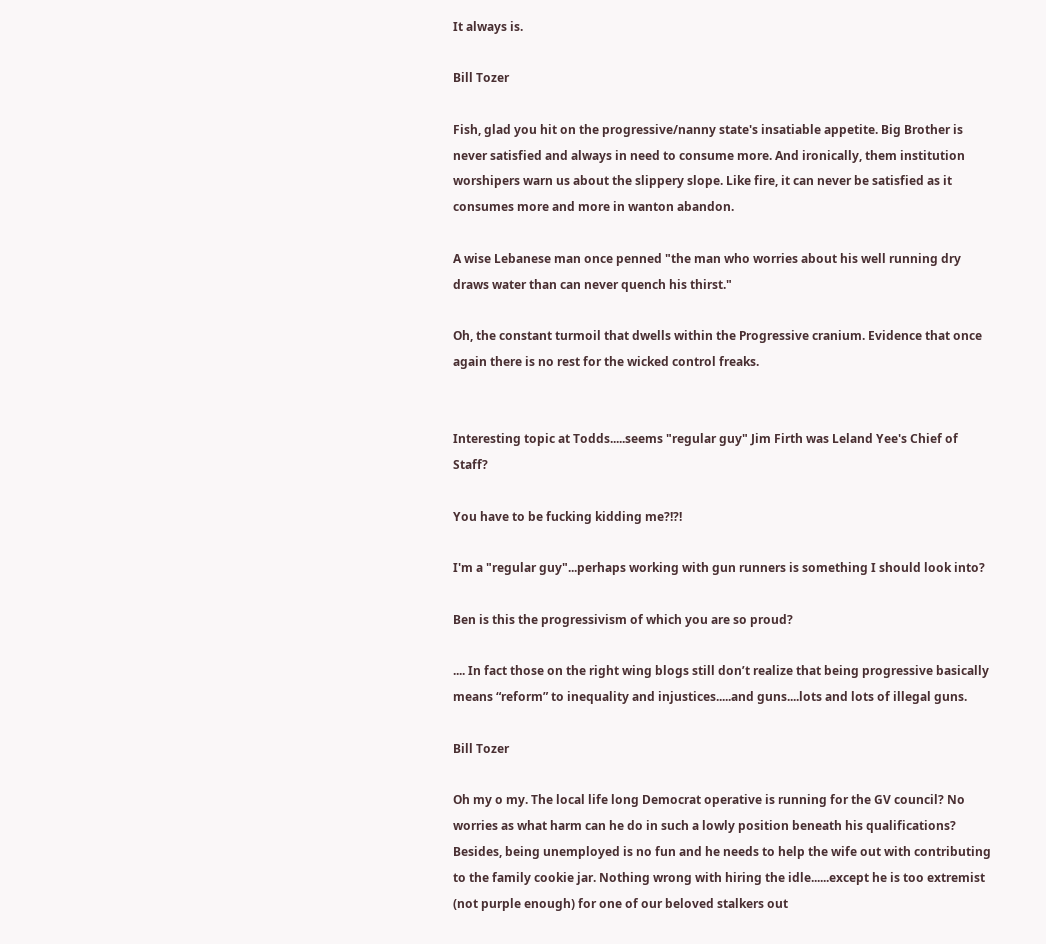It always is.

Bill Tozer

Fish, glad you hit on the progressive/nanny state's insatiable appetite. Big Brother is never satisfied and always in need to consume more. And ironically, them institution worshipers warn us about the slippery slope. Like fire, it can never be satisfied as it consumes more and more in wanton abandon.

A wise Lebanese man once penned "the man who worries about his well running dry draws water than can never quench his thirst."

Oh, the constant turmoil that dwells within the Progressive cranium. Evidence that once again there is no rest for the wicked control freaks.


Interesting topic at Todds.....seems "regular guy" Jim Firth was Leland Yee's Chief of Staff?

You have to be fucking kidding me?!?!

I'm a "regular guy"...perhaps working with gun runners is something I should look into?

Ben is this the progressivism of which you are so proud?

.... In fact those on the right wing blogs still don’t realize that being progressive basically means “reform” to inequality and injustices.....and guns....lots and lots of illegal guns.

Bill Tozer

Oh my o my. The local life long Democrat operative is running for the GV council? No worries as what harm can he do in such a lowly position beneath his qualifications? Besides, being unemployed is no fun and he needs to help the wife out with contributing to the family cookie jar. Nothing wrong with hiring the idle......except he is too extremist (not purple enough) for one of our beloved stalkers out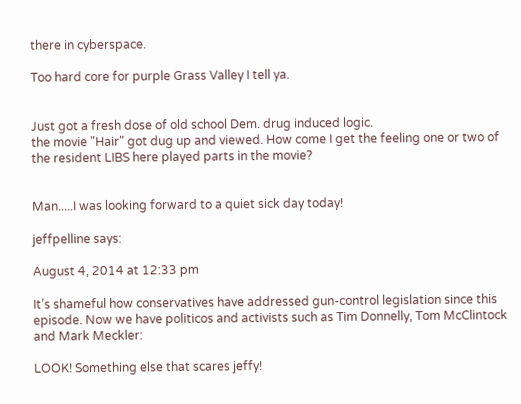there in cyberspace.

Too hard core for purple Grass Valley I tell ya.


Just got a fresh dose of old school Dem. drug induced logic.
the movie "Hair" got dug up and viewed. How come I get the feeling one or two of the resident LIBS here played parts in the movie?


Man.....I was looking forward to a quiet sick day today!

jeffpelline says:

August 4, 2014 at 12:33 pm

It’s shameful how conservatives have addressed gun-control legislation since this episode. Now we have politicos and activists such as Tim Donnelly, Tom McClintock and Mark Meckler:

LOOK! Something else that scares jeffy!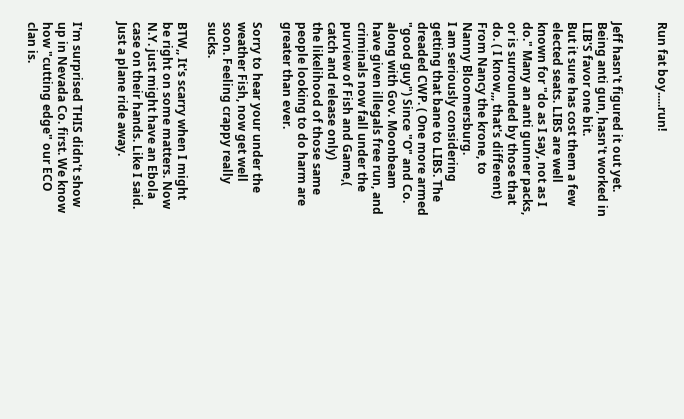Run fat boy.....run!


Jeff hasn't figured it out yet. Being anti gun, hasn't worked in LIB'S favor one bit.
But it sure has cost them a few elected seats. LIBS are well known for "do as I say, not as I do." Many an anti gunner packs, or is surrounded by those that do. ( I know,,, that's different) From Nancy the krone, to Nanny Bloomersburg.
I am seriously considering getting that bane to LIBS. The dreaded CWP. ( One more armed "good guy") Since "O" and Co. along with Gov. Moonbeam have given illegals free run, and criminals now fall under the purview of Fish and Game,( catch and release only)
the likelihood of those same people looking to do harm are greater than ever.

Sorry to hear your under the weather Fish, now get well soon. Feeling crappy really sucks.

BTW,, It's scarry when I might be right on some matters. Now N.Y. just might have an Ebola case on their hands. Like I said. Just a plane ride away.


I'm surprised THIS didn't show up in Nevada Co. first. We know how "cutting edge" our ECO clan is.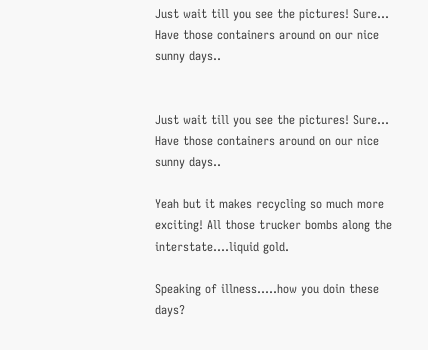Just wait till you see the pictures! Sure... Have those containers around on our nice sunny days..


Just wait till you see the pictures! Sure... Have those containers around on our nice sunny days..

Yeah but it makes recycling so much more exciting! All those trucker bombs along the interstate....liquid gold.

Speaking of illness.....how you doin these days?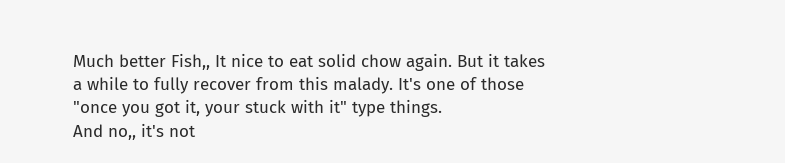Much better Fish,, It nice to eat solid chow again. But it takes a while to fully recover from this malady. It's one of those "once you got it, your stuck with it" type things.
And no,, it's not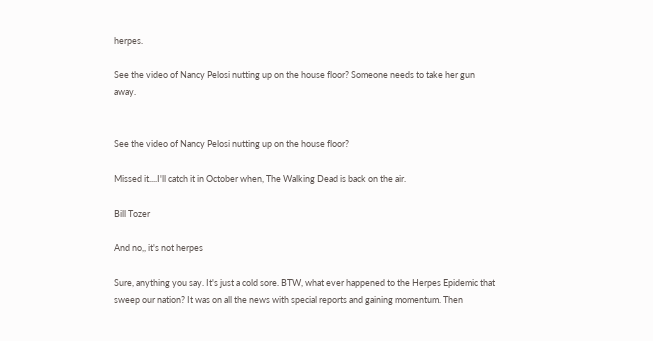herpes.

See the video of Nancy Pelosi nutting up on the house floor? Someone needs to take her gun away.


See the video of Nancy Pelosi nutting up on the house floor?

Missed it....I'll catch it in October when, The Walking Dead is back on the air.

Bill Tozer

And no,, it's not herpes

Sure, anything you say. It's just a cold sore. BTW, what ever happened to the Herpes Epidemic that sweep our nation? It was on all the news with special reports and gaining momentum. Then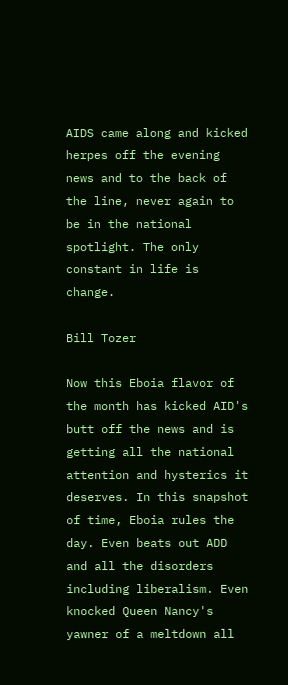AIDS came along and kicked herpes off the evening news and to the back of the line, never again to be in the national spotlight. The only constant in life is change.

Bill Tozer

Now this Eboia flavor of the month has kicked AID's butt off the news and is getting all the national attention and hysterics it deserves. In this snapshot of time, Eboia rules the day. Even beats out ADD and all the disorders including liberalism. Even knocked Queen Nancy's yawner of a meltdown all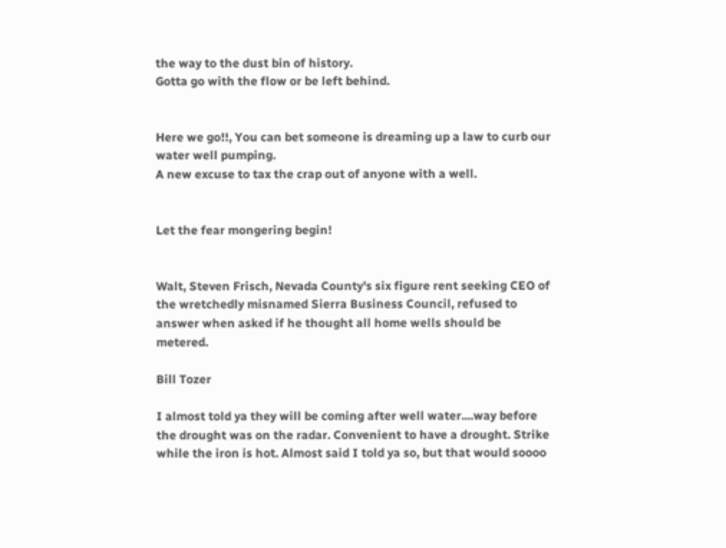the way to the dust bin of history.
Gotta go with the flow or be left behind.


Here we go!!, You can bet someone is dreaming up a law to curb our water well pumping.
A new excuse to tax the crap out of anyone with a well.


Let the fear mongering begin!


Walt, Steven Frisch, Nevada County's six figure rent seeking CEO of the wretchedly misnamed Sierra Business Council, refused to answer when asked if he thought all home wells should be metered.

Bill Tozer

I almost told ya they will be coming after well water....way before the drought was on the radar. Convenient to have a drought. Strike while the iron is hot. Almost said I told ya so, but that would soooo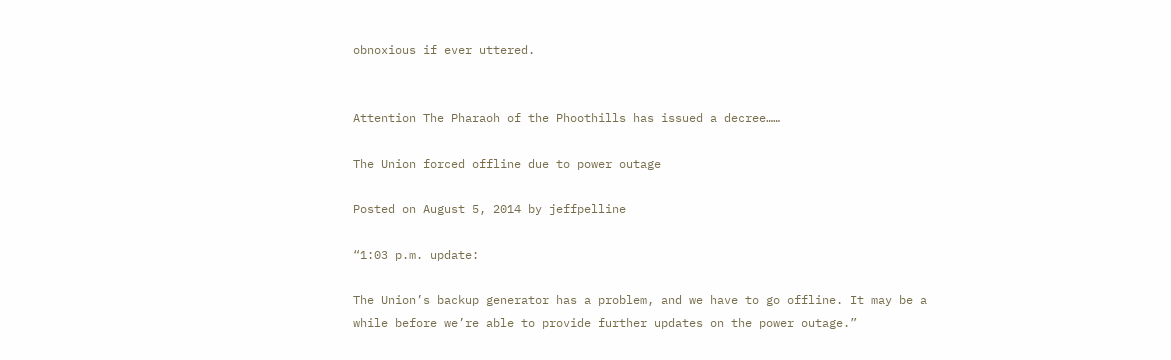obnoxious if ever uttered.


Attention The Pharaoh of the Phoothills has issued a decree……

The Union forced offline due to power outage

Posted on August 5, 2014 by jeffpelline

“1:03 p.m. update:

The Union’s backup generator has a problem, and we have to go offline. It may be a while before we’re able to provide further updates on the power outage.”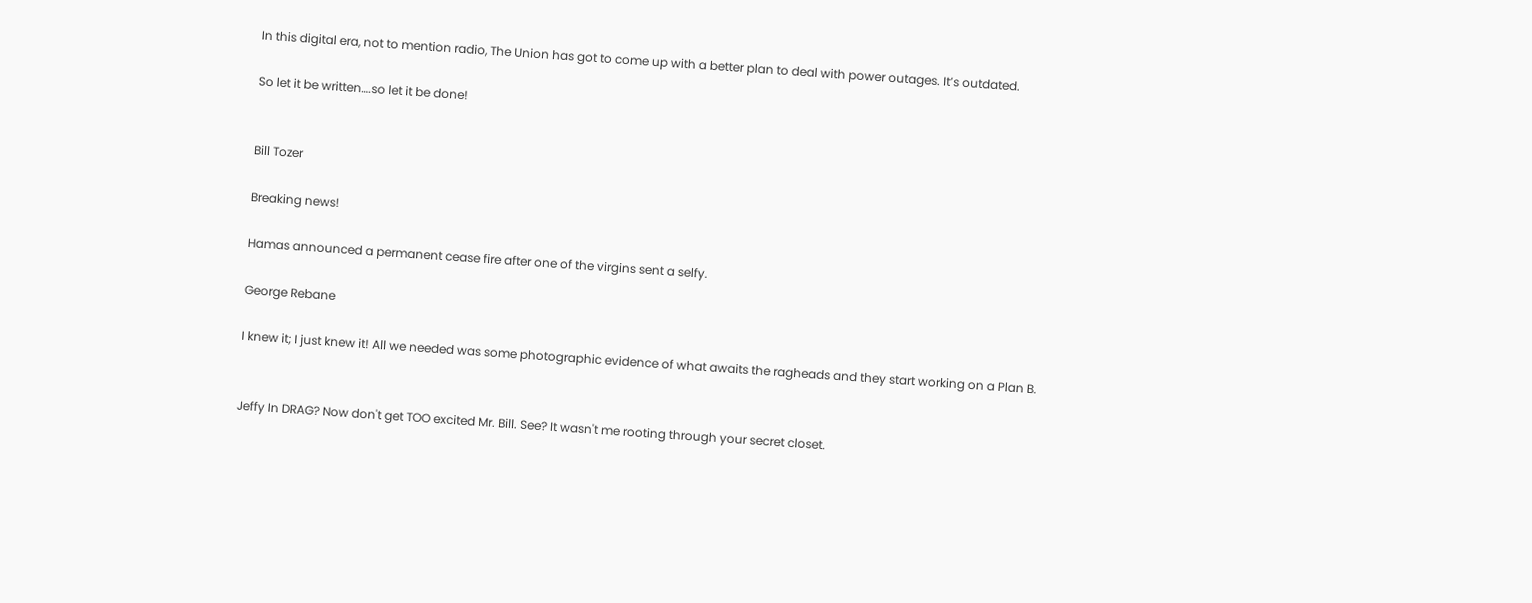In this digital era, not to mention radio, The Union has got to come up with a better plan to deal with power outages. It’s outdated.

So let it be written….so let it be done!


Bill Tozer

Breaking news!

Hamas announced a permanent cease fire after one of the virgins sent a selfy.

George Rebane

I knew it; I just knew it! All we needed was some photographic evidence of what awaits the ragheads and they start working on a Plan B.


Jeffy In DRAG? Now don't get TOO excited Mr. Bill. See? It wasn't me rooting through your secret closet.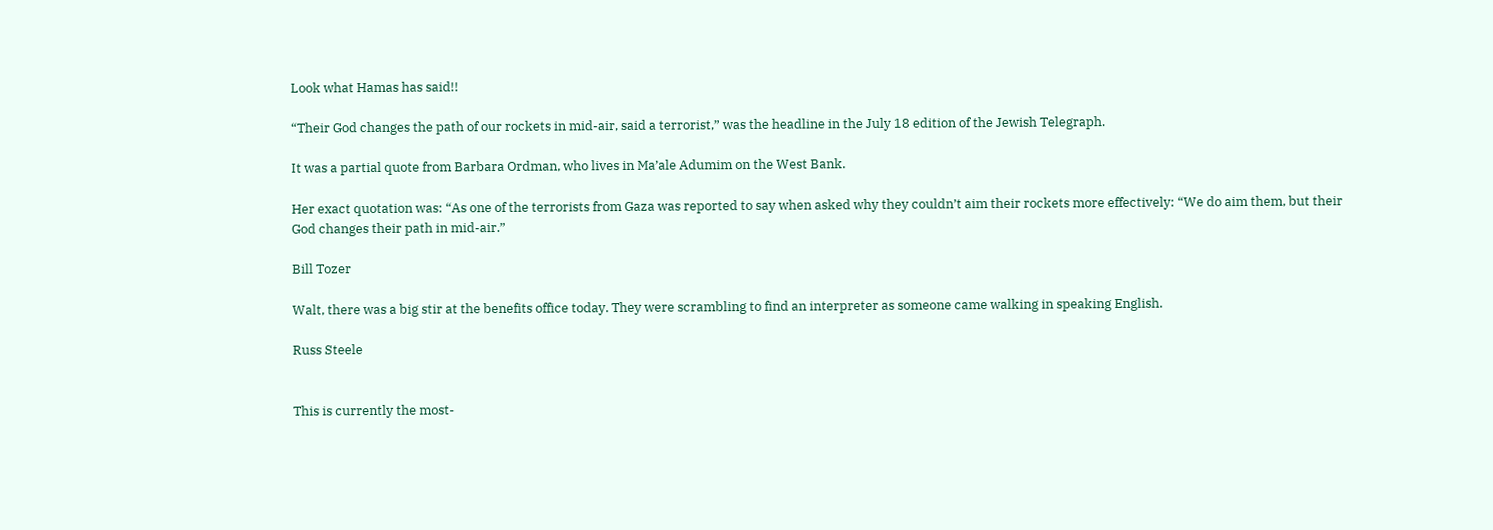Look what Hamas has said!!

“Their God changes the path of our rockets in mid-air, said a terrorist,” was the headline in the July 18 edition of the Jewish Telegraph.

It was a partial quote from Barbara Ordman, who lives in Ma’ale Adumim on the West Bank.

Her exact quotation was: “As one of the terrorists from Gaza was reported to say when asked why they couldn’t aim their rockets more effectively: “We do aim them, but their God changes their path in mid-air.”

Bill Tozer

Walt, there was a big stir at the benefits office today. They were scrambling to find an interpreter as someone came walking in speaking English.

Russ Steele


This is currently the most-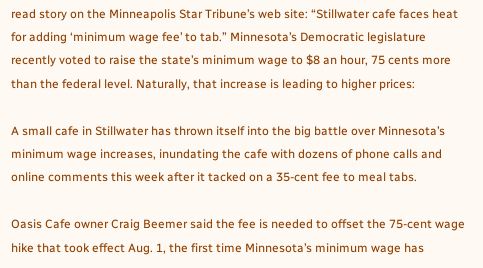read story on the Minneapolis Star Tribune’s web site: “Stillwater cafe faces heat for adding ‘minimum wage fee’ to tab.” Minnesota’s Democratic legislature recently voted to raise the state’s minimum wage to $8 an hour, 75 cents more than the federal level. Naturally, that increase is leading to higher prices:

A small cafe in Stillwater has thrown itself into the big battle over Minnesota’s minimum wage increases, inundating the cafe with dozens of phone calls and online comments this week after it tacked on a 35-cent fee to meal tabs.

Oasis Cafe owner Craig Beemer said the fee is needed to offset the 75-cent wage hike that took effect Aug. 1, the first time Minnesota’s minimum wage has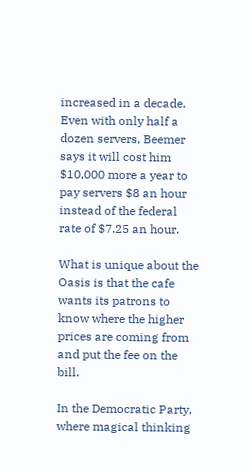increased in a decade. Even with only half a dozen servers, Beemer says it will cost him $10,000 more a year to pay servers $8 an hour instead of the federal rate of $7.25 an hour.

What is unique about the Oasis is that the cafe wants its patrons to know where the higher prices are coming from and put the fee on the bill.

In the Democratic Party, where magical thinking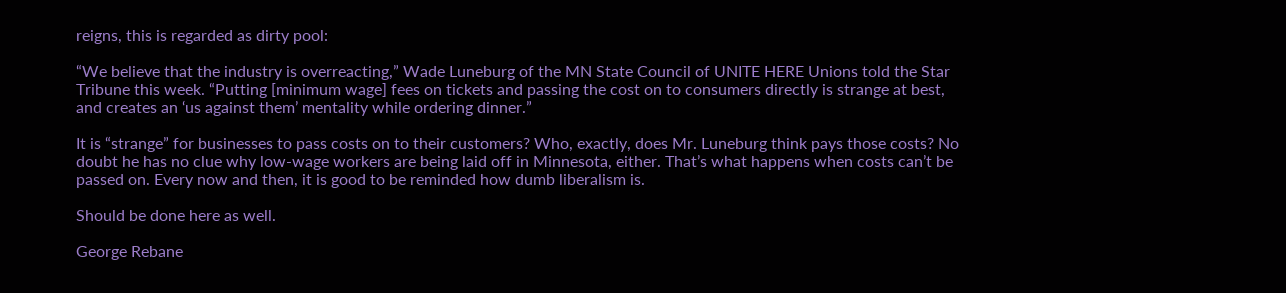reigns, this is regarded as dirty pool:

“We believe that the industry is overreacting,” Wade Luneburg of the MN State Council of UNITE HERE Unions told the Star Tribune this week. “Putting [minimum wage] fees on tickets and passing the cost on to consumers directly is strange at best, and creates an ‘us against them’ mentality while ordering dinner.”

It is “strange” for businesses to pass costs on to their customers? Who, exactly, does Mr. Luneburg think pays those costs? No doubt he has no clue why low-wage workers are being laid off in Minnesota, either. That’s what happens when costs can’t be passed on. Every now and then, it is good to be reminded how dumb liberalism is.

Should be done here as well.

George Rebane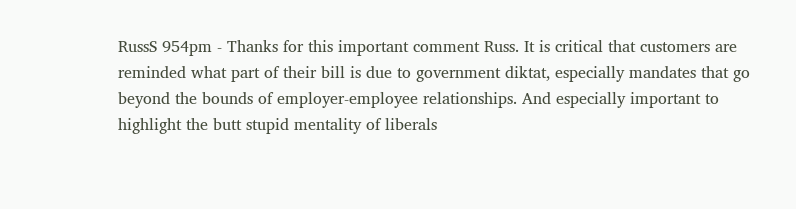RussS 954pm - Thanks for this important comment Russ. It is critical that customers are reminded what part of their bill is due to government diktat, especially mandates that go beyond the bounds of employer-employee relationships. And especially important to highlight the butt stupid mentality of liberals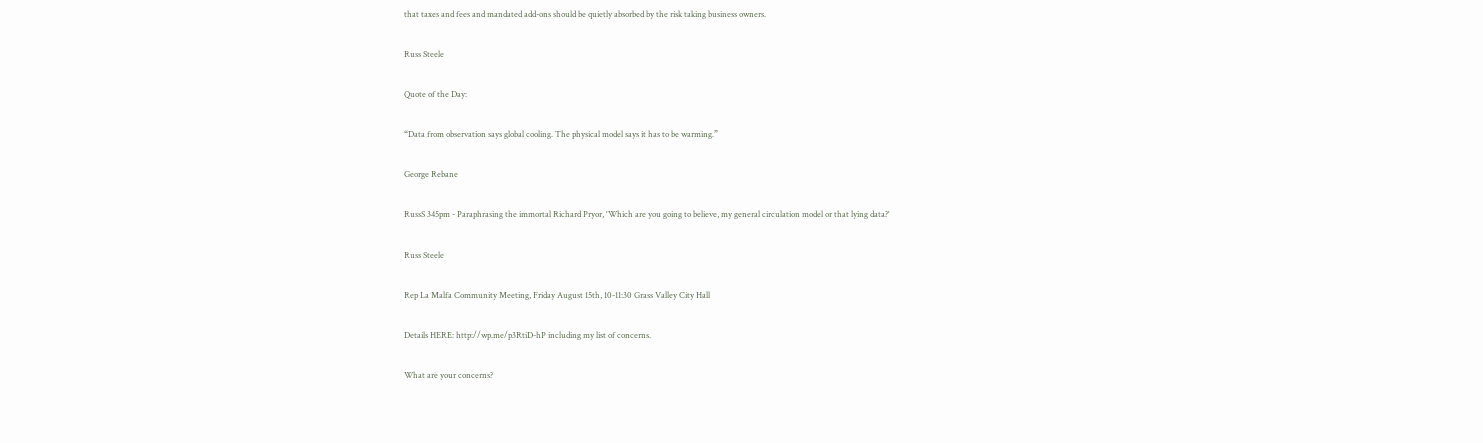that taxes and fees and mandated add-ons should be quietly absorbed by the risk taking business owners.

Russ Steele

Quote of the Day:

“Data from observation says global cooling. The physical model says it has to be warming.”

George Rebane

RussS 345pm - Paraphrasing the immortal Richard Pryor, 'Which are you going to believe, my general circulation model or that lying data?'

Russ Steele

Rep La Malfa Community Meeting, Friday August 15th, 10-11:30 Grass Valley City Hall

Details HERE: http://wp.me/p3RtiD-hP including my list of concerns.

What are your concerns?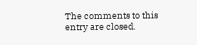The comments to this entry are closed.